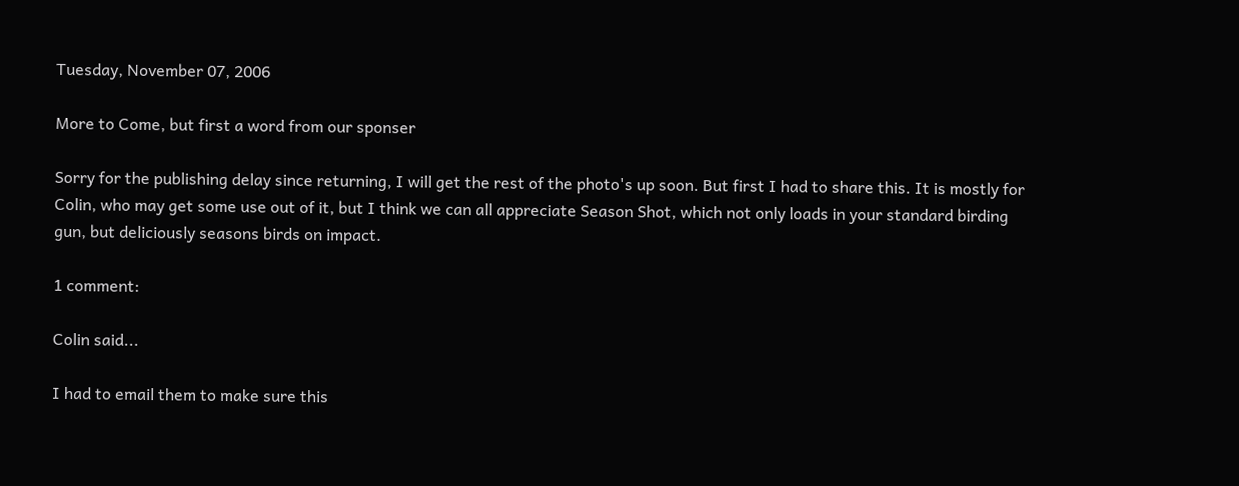Tuesday, November 07, 2006

More to Come, but first a word from our sponser

Sorry for the publishing delay since returning, I will get the rest of the photo's up soon. But first I had to share this. It is mostly for Colin, who may get some use out of it, but I think we can all appreciate Season Shot, which not only loads in your standard birding gun, but deliciously seasons birds on impact.

1 comment:

Colin said...

I had to email them to make sure this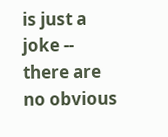is just a joke -- there are no obvious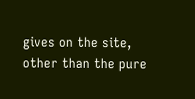gives on the site, other than the pure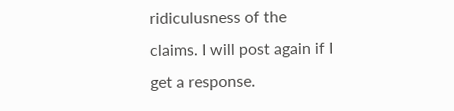ridiculusness of the claims. I will post again if I get a response.